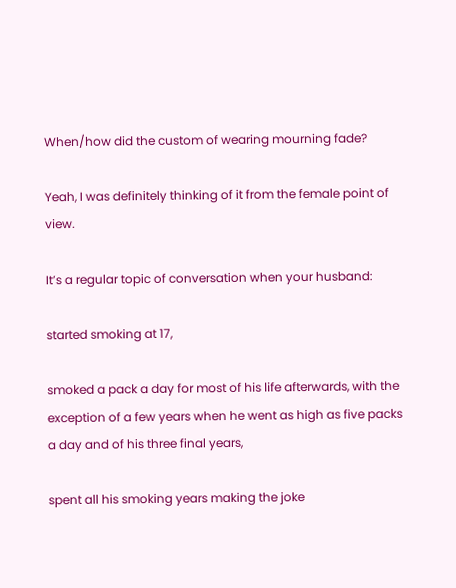When/how did the custom of wearing mourning fade?

Yeah, I was definitely thinking of it from the female point of view.

It’s a regular topic of conversation when your husband:

started smoking at 17,

smoked a pack a day for most of his life afterwards, with the exception of a few years when he went as high as five packs a day and of his three final years,

spent all his smoking years making the joke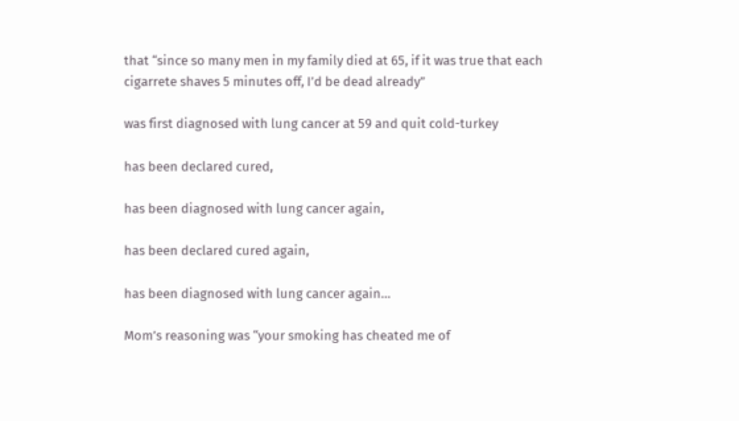that “since so many men in my family died at 65, if it was true that each cigarrete shaves 5 minutes off, I’d be dead already”

was first diagnosed with lung cancer at 59 and quit cold-turkey

has been declared cured,

has been diagnosed with lung cancer again,

has been declared cured again,

has been diagnosed with lung cancer again…

Mom’s reasoning was “your smoking has cheated me of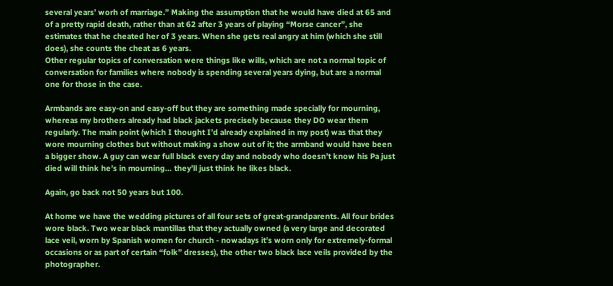several years’ worh of marriage.” Making the assumption that he would have died at 65 and of a pretty rapid death, rather than at 62 after 3 years of playing “Morse cancer”, she estimates that he cheated her of 3 years. When she gets real angry at him (which she still does), she counts the cheat as 6 years.
Other regular topics of conversation were things like wills, which are not a normal topic of conversation for families where nobody is spending several years dying, but are a normal one for those in the case.

Armbands are easy-on and easy-off but they are something made specially for mourning, whereas my brothers already had black jackets precisely because they DO wear them regularly. The main point (which I thought I’d already explained in my post) was that they wore mourning clothes but without making a show out of it; the armband would have been a bigger show. A guy can wear full black every day and nobody who doesn’t know his Pa just died will think he’s in mourning… they’ll just think he likes black.

Again, go back not 50 years but 100.

At home we have the wedding pictures of all four sets of great-grandparents. All four brides wore black. Two wear black mantillas that they actually owned (a very large and decorated lace veil, worn by Spanish women for church - nowadays it’s worn only for extremely-formal occasions or as part of certain “folk” dresses), the other two black lace veils provided by the photographer.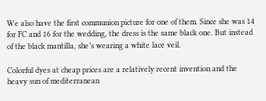We also have the first communion picture for one of them. Since she was 14 for FC and 16 for the wedding, the dress is the same black one. But instead of the black mantilla, she’s wearing a white lace veil.

Colorful dyes at cheap prices are a relatively recent invention and the heavy sun of mediterranean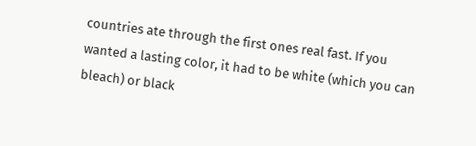countries ate through the first ones real fast. If you wanted a lasting color, it had to be white (which you can bleach) or black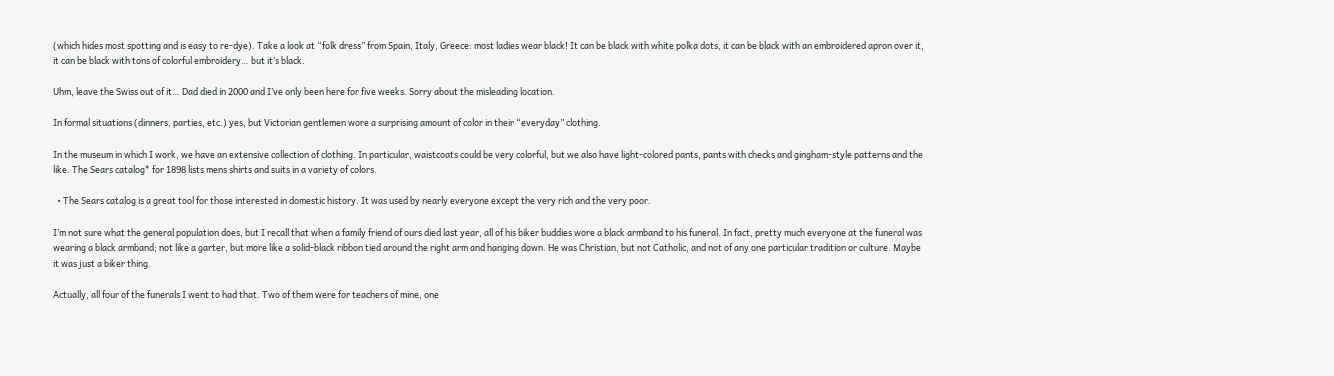(which hides most spotting and is easy to re-dye). Take a look at “folk dress” from Spain, Italy, Greece: most ladies wear black! It can be black with white polka dots, it can be black with an embroidered apron over it, it can be black with tons of colorful embroidery… but it’s black.

Uhm, leave the Swiss out of it… Dad died in 2000 and I’ve only been here for five weeks. Sorry about the misleading location.

In formal situations (dinners, parties, etc.) yes, but Victorian gentlemen wore a surprising amount of color in their “everyday” clothing.

In the museum in which I work, we have an extensive collection of clothing. In particular, waistcoats could be very colorful, but we also have light-colored pants, pants with checks and gingham-style patterns and the like. The Sears catalog* for 1898 lists mens shirts and suits in a variety of colors.

  • The Sears catalog is a great tool for those interested in domestic history. It was used by nearly everyone except the very rich and the very poor.

I’m not sure what the general population does, but I recall that when a family friend of ours died last year, all of his biker buddies wore a black armband to his funeral. In fact, pretty much everyone at the funeral was wearing a black armband; not like a garter, but more like a solid-black ribbon tied around the right arm and hanging down. He was Christian, but not Catholic, and not of any one particular tradition or culture. Maybe it was just a biker thing.

Actually, all four of the funerals I went to had that. Two of them were for teachers of mine, one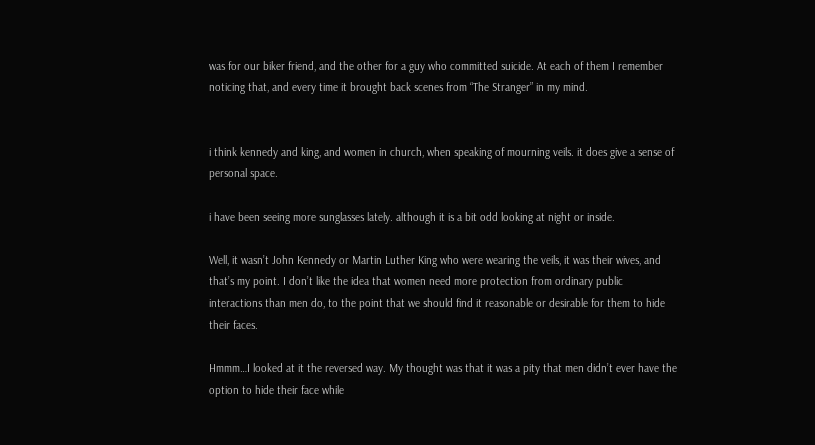was for our biker friend, and the other for a guy who committed suicide. At each of them I remember noticing that, and every time it brought back scenes from “The Stranger” in my mind.


i think kennedy and king, and women in church, when speaking of mourning veils. it does give a sense of personal space.

i have been seeing more sunglasses lately. although it is a bit odd looking at night or inside.

Well, it wasn’t John Kennedy or Martin Luther King who were wearing the veils, it was their wives, and that’s my point. I don’t like the idea that women need more protection from ordinary public interactions than men do, to the point that we should find it reasonable or desirable for them to hide their faces.

Hmmm…I looked at it the reversed way. My thought was that it was a pity that men didn’t ever have the option to hide their face while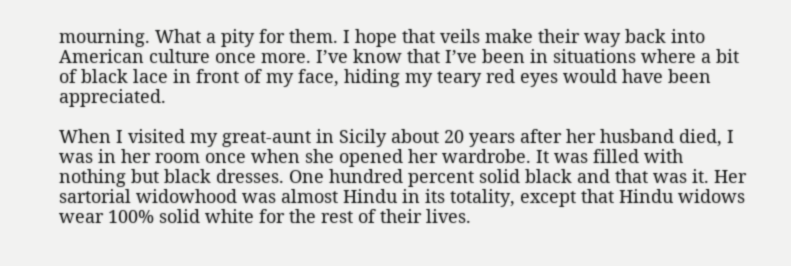mourning. What a pity for them. I hope that veils make their way back into American culture once more. I’ve know that I’ve been in situations where a bit of black lace in front of my face, hiding my teary red eyes would have been appreciated.

When I visited my great-aunt in Sicily about 20 years after her husband died, I was in her room once when she opened her wardrobe. It was filled with nothing but black dresses. One hundred percent solid black and that was it. Her sartorial widowhood was almost Hindu in its totality, except that Hindu widows wear 100% solid white for the rest of their lives.